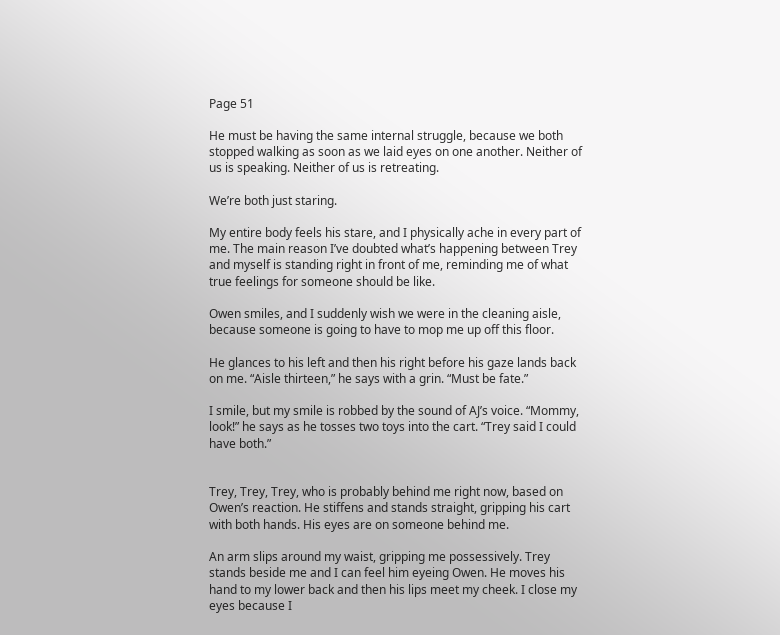Page 51

He must be having the same internal struggle, because we both stopped walking as soon as we laid eyes on one another. Neither of us is speaking. Neither of us is retreating.

We’re both just staring.

My entire body feels his stare, and I physically ache in every part of me. The main reason I’ve doubted what’s happening between Trey and myself is standing right in front of me, reminding me of what true feelings for someone should be like.

Owen smiles, and I suddenly wish we were in the cleaning aisle, because someone is going to have to mop me up off this floor.

He glances to his left and then his right before his gaze lands back on me. “Aisle thirteen,” he says with a grin. “Must be fate.”

I smile, but my smile is robbed by the sound of AJ’s voice. “Mommy, look!” he says as he tosses two toys into the cart. “Trey said I could have both.”


Trey, Trey, Trey, who is probably behind me right now, based on Owen’s reaction. He stiffens and stands straight, gripping his cart with both hands. His eyes are on someone behind me.

An arm slips around my waist, gripping me possessively. Trey stands beside me and I can feel him eyeing Owen. He moves his hand to my lower back and then his lips meet my cheek. I close my eyes because I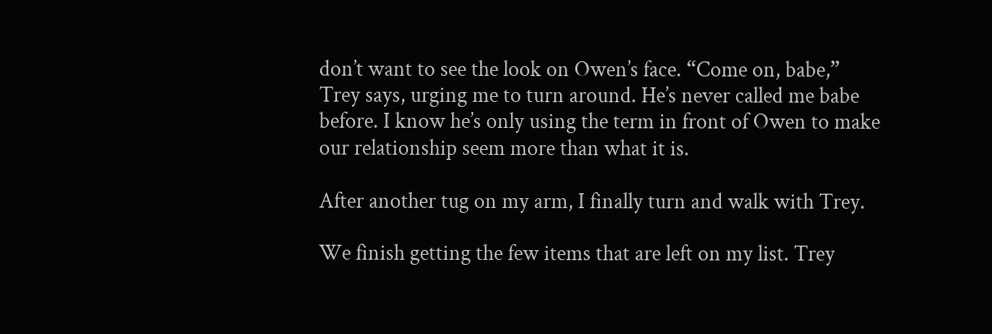don’t want to see the look on Owen’s face. “Come on, babe,” Trey says, urging me to turn around. He’s never called me babe before. I know he’s only using the term in front of Owen to make our relationship seem more than what it is.

After another tug on my arm, I finally turn and walk with Trey.

We finish getting the few items that are left on my list. Trey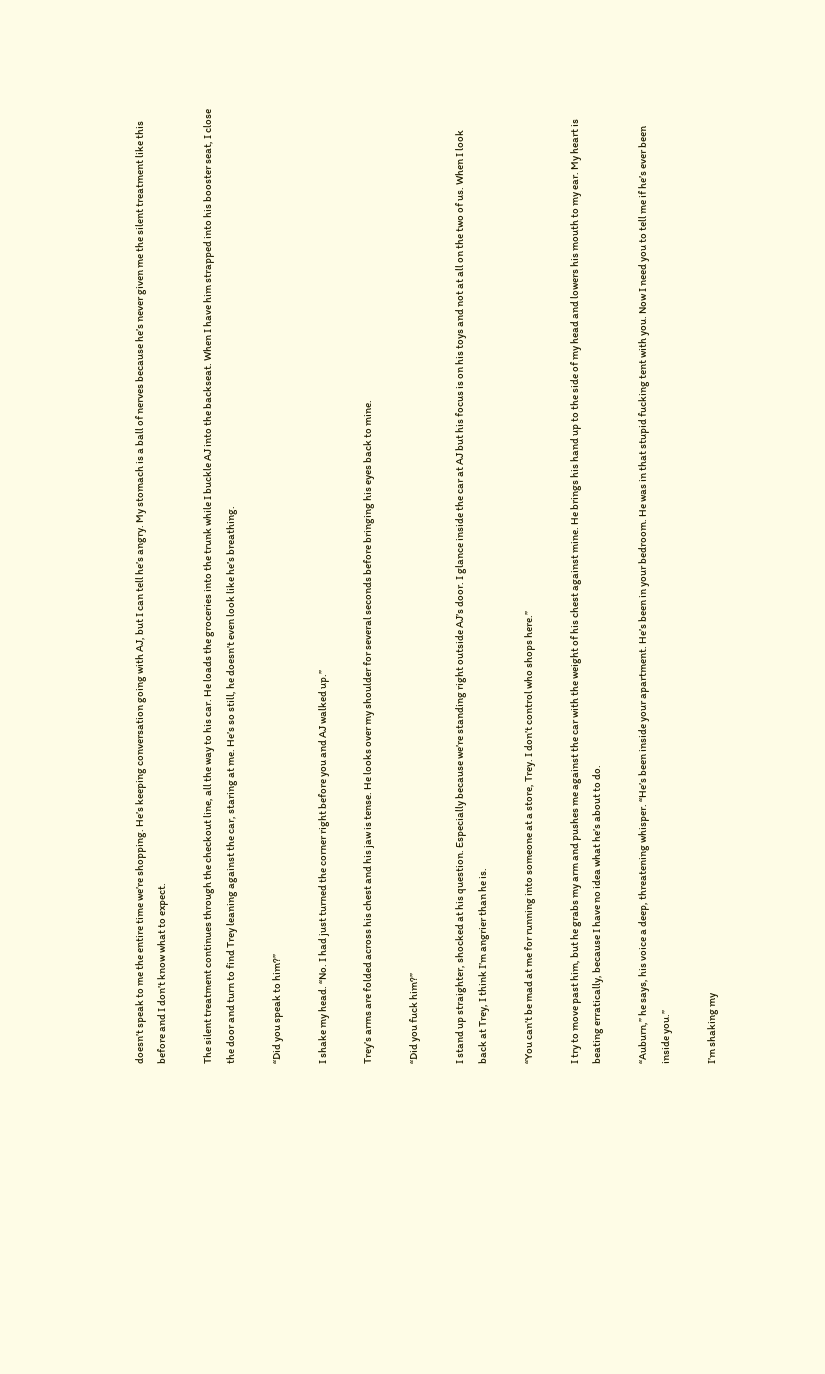doesn’t speak to me the entire time we’re shopping. He’s keeping conversation going with AJ, but I can tell he’s angry. My stomach is a ball of nerves because he’s never given me the silent treatment like this before and I don’t know what to expect.

The silent treatment continues through the checkout line, all the way to his car. He loads the groceries into the trunk while I buckle AJ into the backseat. When I have him strapped into his booster seat, I close the door and turn to find Trey leaning against the car, staring at me. He’s so still, he doesn’t even look like he’s breathing.

“Did you speak to him?”

I shake my head. “No. I had just turned the corner right before you and AJ walked up.”

Trey’s arms are folded across his chest and his jaw is tense. He looks over my shoulder for several seconds before bringing his eyes back to mine.

“Did you fuck him?”

I stand up straighter, shocked at his question. Especially because we’re standing right outside AJ’s door. I glance inside the car at AJ but his focus is on his toys and not at all on the two of us. When I look back at Trey, I think I’m angrier than he is.

“You can’t be mad at me for running into someone at a store, Trey. I don’t control who shops here.”

I try to move past him, but he grabs my arm and pushes me against the car with the weight of his chest against mine. He brings his hand up to the side of my head and lowers his mouth to my ear. My heart is beating erratically, because I have no idea what he’s about to do.

“Auburn,” he says, his voice a deep, threatening whisper. “He’s been inside your apartment. He’s been in your bedroom. He was in that stupid fucking tent with you. Now I need you to tell me if he’s ever been inside you.”

I’m shaking my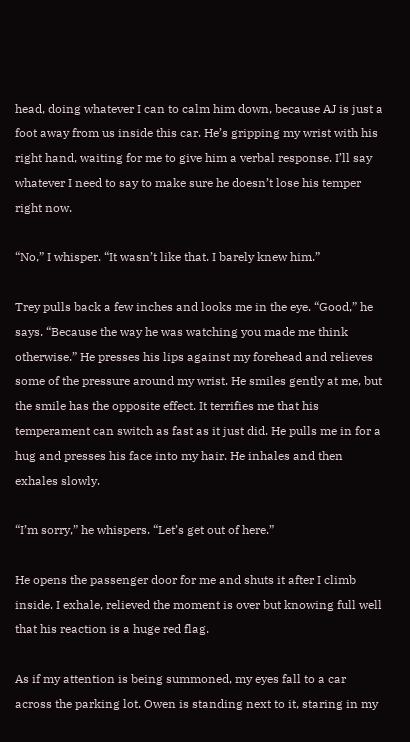head, doing whatever I can to calm him down, because AJ is just a foot away from us inside this car. He’s gripping my wrist with his right hand, waiting for me to give him a verbal response. I’ll say whatever I need to say to make sure he doesn’t lose his temper right now.

“No,” I whisper. “It wasn’t like that. I barely knew him.”

Trey pulls back a few inches and looks me in the eye. “Good,” he says. “Because the way he was watching you made me think otherwise.” He presses his lips against my forehead and relieves some of the pressure around my wrist. He smiles gently at me, but the smile has the opposite effect. It terrifies me that his temperament can switch as fast as it just did. He pulls me in for a hug and presses his face into my hair. He inhales and then exhales slowly.

“I’m sorry,” he whispers. “Let’s get out of here.”

He opens the passenger door for me and shuts it after I climb inside. I exhale, relieved the moment is over but knowing full well that his reaction is a huge red flag.

As if my attention is being summoned, my eyes fall to a car across the parking lot. Owen is standing next to it, staring in my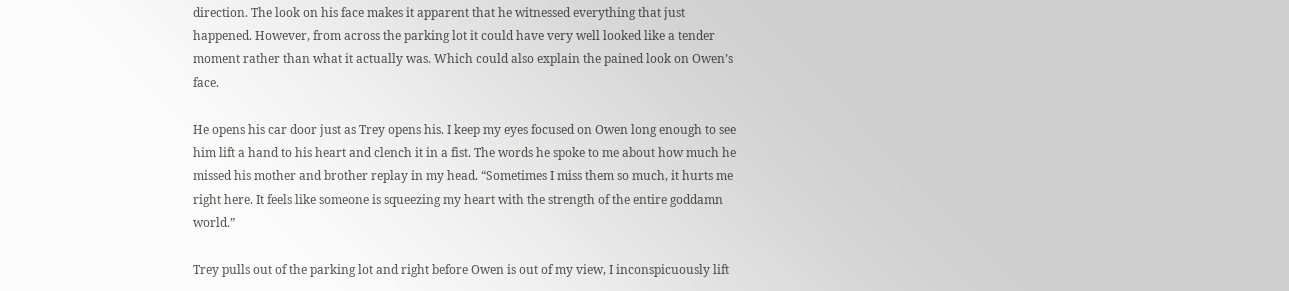direction. The look on his face makes it apparent that he witnessed everything that just happened. However, from across the parking lot it could have very well looked like a tender moment rather than what it actually was. Which could also explain the pained look on Owen’s face.

He opens his car door just as Trey opens his. I keep my eyes focused on Owen long enough to see him lift a hand to his heart and clench it in a fist. The words he spoke to me about how much he missed his mother and brother replay in my head. “Sometimes I miss them so much, it hurts me right here. It feels like someone is squeezing my heart with the strength of the entire goddamn world.”

Trey pulls out of the parking lot and right before Owen is out of my view, I inconspicuously lift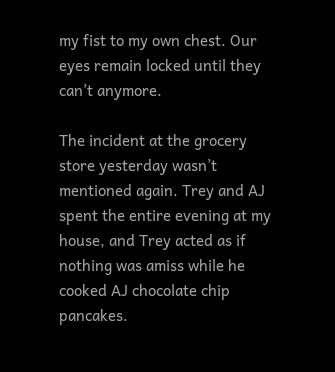my fist to my own chest. Our eyes remain locked until they can’t anymore.

The incident at the grocery store yesterday wasn’t mentioned again. Trey and AJ spent the entire evening at my house, and Trey acted as if nothing was amiss while he cooked AJ chocolate chip pancakes.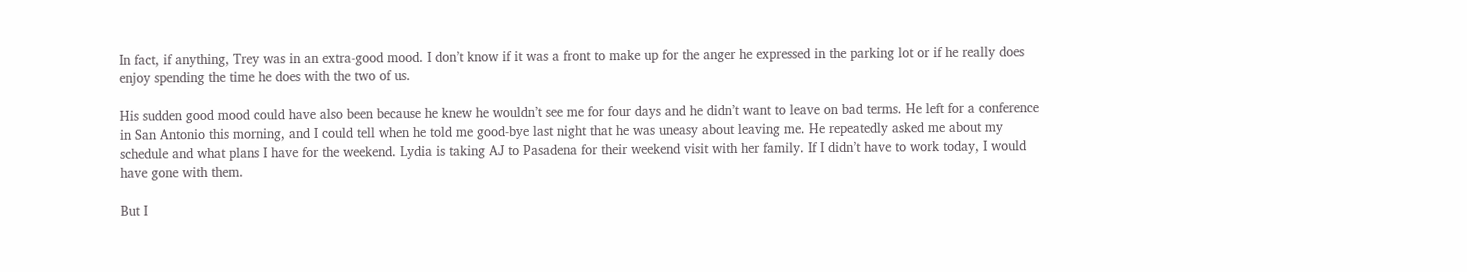In fact, if anything, Trey was in an extra-good mood. I don’t know if it was a front to make up for the anger he expressed in the parking lot or if he really does enjoy spending the time he does with the two of us.

His sudden good mood could have also been because he knew he wouldn’t see me for four days and he didn’t want to leave on bad terms. He left for a conference in San Antonio this morning, and I could tell when he told me good-bye last night that he was uneasy about leaving me. He repeatedly asked me about my schedule and what plans I have for the weekend. Lydia is taking AJ to Pasadena for their weekend visit with her family. If I didn’t have to work today, I would have gone with them.

But I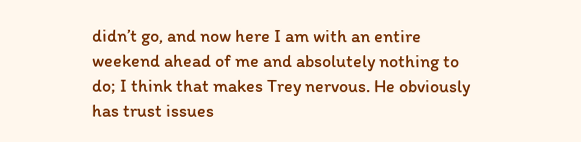didn’t go, and now here I am with an entire weekend ahead of me and absolutely nothing to do; I think that makes Trey nervous. He obviously has trust issues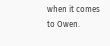when it comes to Owen.